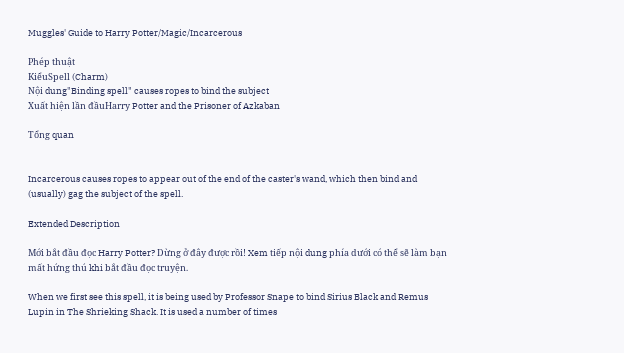Muggles' Guide to Harry Potter/Magic/Incarcerous

Phép thuật
KiểuSpell (Charm)
Nội dung"Binding spell" causes ropes to bind the subject
Xuất hiện lần đầuHarry Potter and the Prisoner of Azkaban

Tổng quan


Incarcerous causes ropes to appear out of the end of the caster's wand, which then bind and (usually) gag the subject of the spell.

Extended Description

Mới bắt đầu đọc Harry Potter? Dừng ở đây được rồi! Xem tiếp nội dung phía dưới có thể sẽ làm bạn mất hứng thú khi bắt đầu đọc truyện.

When we first see this spell, it is being used by Professor Snape to bind Sirius Black and Remus Lupin in The Shrieking Shack. It is used a number of times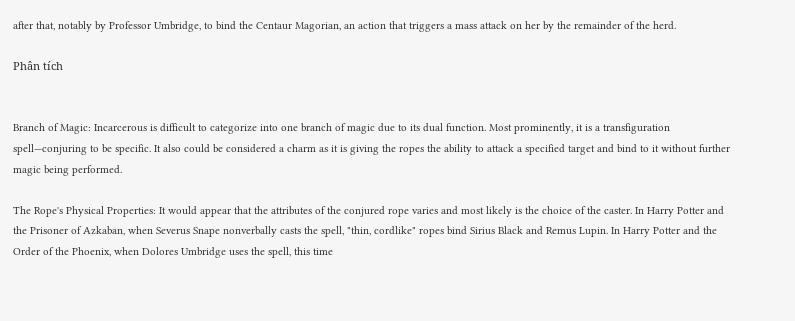after that, notably by Professor Umbridge, to bind the Centaur Magorian, an action that triggers a mass attack on her by the remainder of the herd.

Phân tích


Branch of Magic: Incarcerous is difficult to categorize into one branch of magic due to its dual function. Most prominently, it is a transfiguration spell—conjuring to be specific. It also could be considered a charm as it is giving the ropes the ability to attack a specified target and bind to it without further magic being performed.

The Rope's Physical Properties: It would appear that the attributes of the conjured rope varies and most likely is the choice of the caster. In Harry Potter and the Prisoner of Azkaban, when Severus Snape nonverbally casts the spell, "thin, cordlike" ropes bind Sirius Black and Remus Lupin. In Harry Potter and the Order of the Phoenix, when Dolores Umbridge uses the spell, this time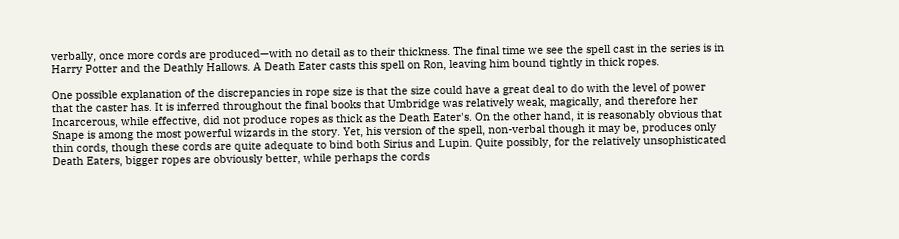verbally, once more cords are produced—with no detail as to their thickness. The final time we see the spell cast in the series is in Harry Potter and the Deathly Hallows. A Death Eater casts this spell on Ron, leaving him bound tightly in thick ropes.

One possible explanation of the discrepancies in rope size is that the size could have a great deal to do with the level of power that the caster has. It is inferred throughout the final books that Umbridge was relatively weak, magically, and therefore her Incarcerous, while effective, did not produce ropes as thick as the Death Eater's. On the other hand, it is reasonably obvious that Snape is among the most powerful wizards in the story. Yet, his version of the spell, non-verbal though it may be, produces only thin cords, though these cords are quite adequate to bind both Sirius and Lupin. Quite possibly, for the relatively unsophisticated Death Eaters, bigger ropes are obviously better, while perhaps the cords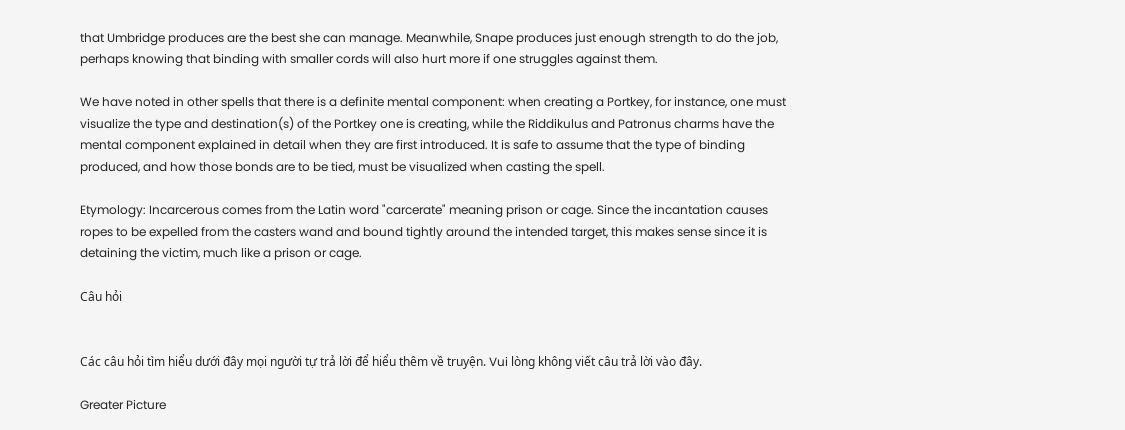that Umbridge produces are the best she can manage. Meanwhile, Snape produces just enough strength to do the job, perhaps knowing that binding with smaller cords will also hurt more if one struggles against them.

We have noted in other spells that there is a definite mental component: when creating a Portkey, for instance, one must visualize the type and destination(s) of the Portkey one is creating, while the Riddikulus and Patronus charms have the mental component explained in detail when they are first introduced. It is safe to assume that the type of binding produced, and how those bonds are to be tied, must be visualized when casting the spell.

Etymology: Incarcerous comes from the Latin word "carcerate" meaning prison or cage. Since the incantation causes ropes to be expelled from the casters wand and bound tightly around the intended target, this makes sense since it is detaining the victim, much like a prison or cage.

Câu hỏi


Các câu hỏi tìm hiểu dưới đây mọi người tự trả lời để hiểu thêm về truyện. Vui lòng không viết câu trả lời vào đây.

Greater Picture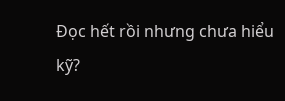Đọc hết rồi nhưng chưa hiểu kỹ?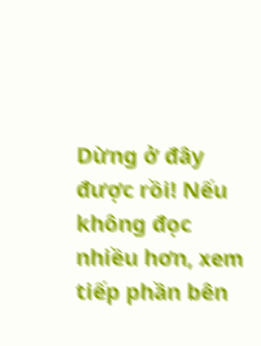Dừng ở đây được rồi! Nếu không đọc nhiều hơn, xem tiếp phần bên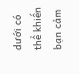dưới có thể khiến bạn cảm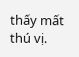thấy mất thú vị.